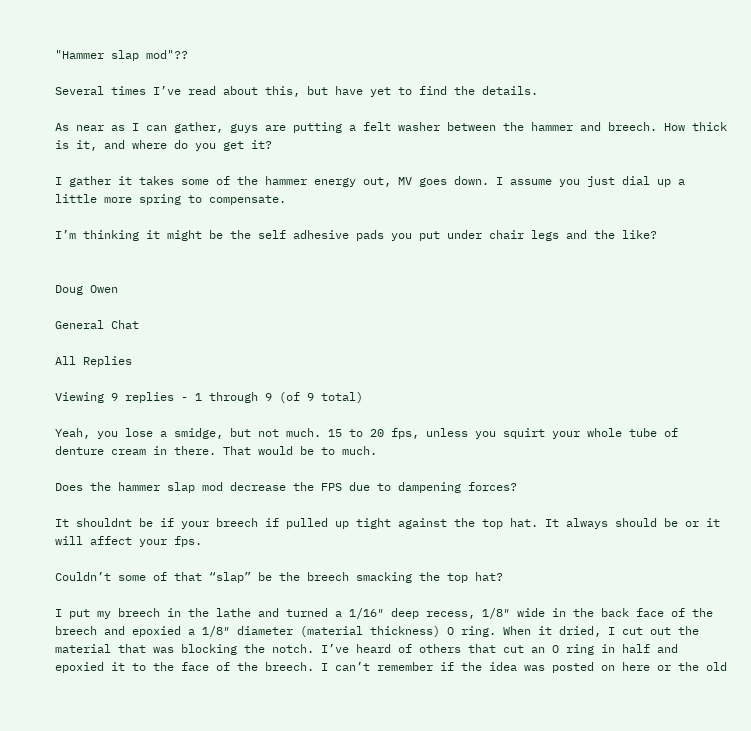"Hammer slap mod"??

Several times I’ve read about this, but have yet to find the details.

As near as I can gather, guys are putting a felt washer between the hammer and breech. How thick is it, and where do you get it?

I gather it takes some of the hammer energy out, MV goes down. I assume you just dial up a little more spring to compensate.

I’m thinking it might be the self adhesive pads you put under chair legs and the like?


Doug Owen

General Chat

All Replies

Viewing 9 replies - 1 through 9 (of 9 total)

Yeah, you lose a smidge, but not much. 15 to 20 fps, unless you squirt your whole tube of denture cream in there. That would be to much.

Does the hammer slap mod decrease the FPS due to dampening forces?

It shouldnt be if your breech if pulled up tight against the top hat. It always should be or it will affect your fps.

Couldn’t some of that “slap” be the breech smacking the top hat?

I put my breech in the lathe and turned a 1/16″ deep recess, 1/8″ wide in the back face of the breech and epoxied a 1/8″ diameter (material thickness) O ring. When it dried, I cut out the material that was blocking the notch. I’ve heard of others that cut an O ring in half and epoxied it to the face of the breech. I can’t remember if the idea was posted on here or the old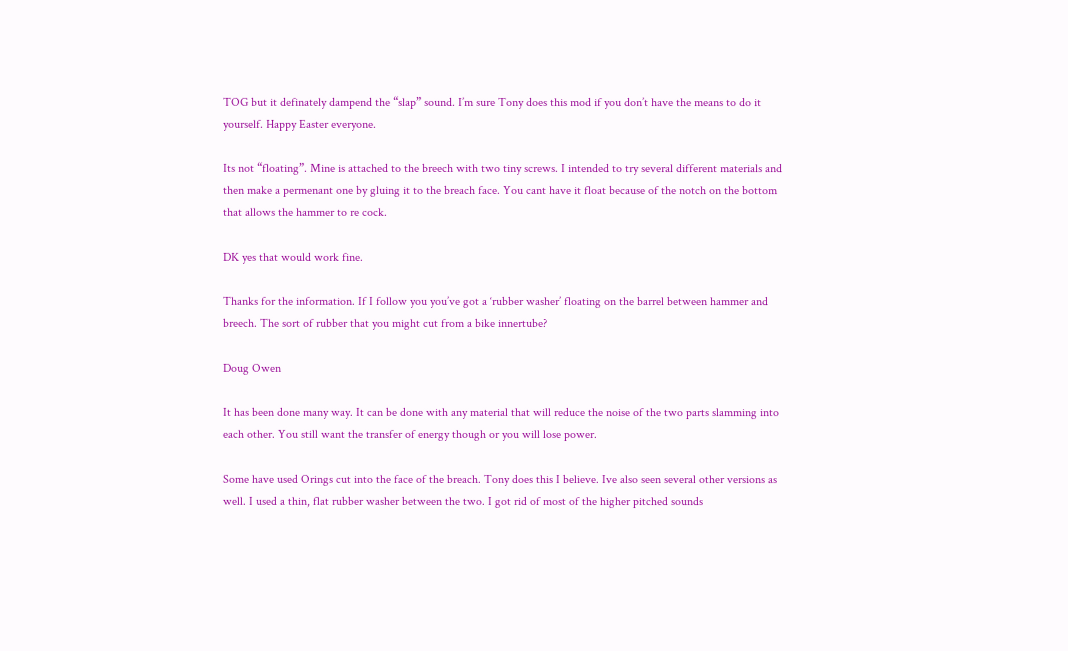TOG but it definately dampend the “slap” sound. I’m sure Tony does this mod if you don’t have the means to do it yourself. Happy Easter everyone.

Its not “floating”. Mine is attached to the breech with two tiny screws. I intended to try several different materials and then make a permenant one by gluing it to the breach face. You cant have it float because of the notch on the bottom that allows the hammer to re cock.

DK yes that would work fine.

Thanks for the information. If I follow you you’ve got a ‘rubber washer’ floating on the barrel between hammer and breech. The sort of rubber that you might cut from a bike innertube?

Doug Owen

It has been done many way. It can be done with any material that will reduce the noise of the two parts slamming into each other. You still want the transfer of energy though or you will lose power.

Some have used Orings cut into the face of the breach. Tony does this I believe. Ive also seen several other versions as well. I used a thin, flat rubber washer between the two. I got rid of most of the higher pitched sounds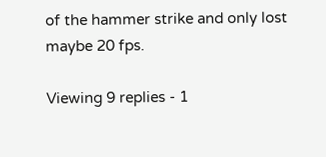of the hammer strike and only lost maybe 20 fps.

Viewing 9 replies - 1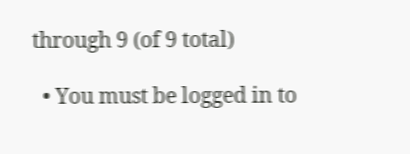through 9 (of 9 total)

  • You must be logged in to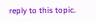reply to this topic.